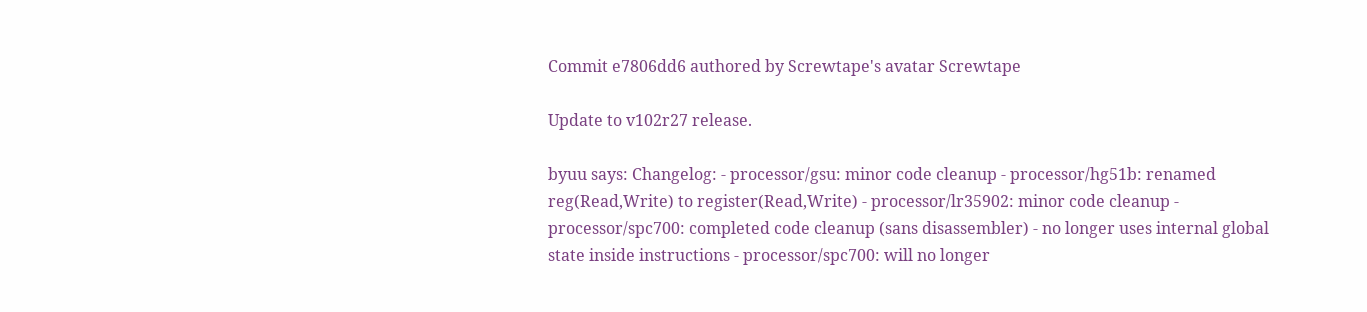Commit e7806dd6 authored by Screwtape's avatar Screwtape

Update to v102r27 release.

byuu says: Changelog: - processor/gsu: minor code cleanup - processor/hg51b: renamed reg(Read,Write) to register(Read,Write) - processor/lr35902: minor code cleanup - processor/spc700: completed code cleanup (sans disassembler) - no longer uses internal global state inside instructions - processor/spc700: will no longer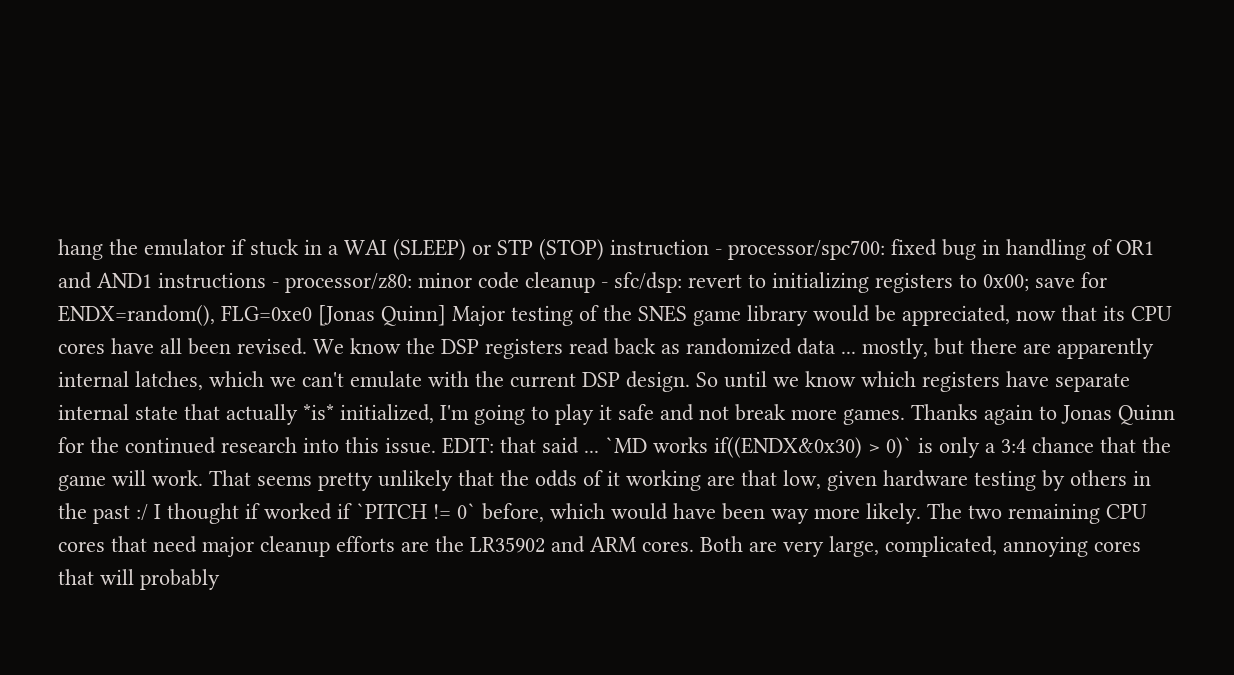hang the emulator if stuck in a WAI (SLEEP) or STP (STOP) instruction - processor/spc700: fixed bug in handling of OR1 and AND1 instructions - processor/z80: minor code cleanup - sfc/dsp: revert to initializing registers to 0x00; save for ENDX=random(), FLG=0xe0 [Jonas Quinn] Major testing of the SNES game library would be appreciated, now that its CPU cores have all been revised. We know the DSP registers read back as randomized data ... mostly, but there are apparently internal latches, which we can't emulate with the current DSP design. So until we know which registers have separate internal state that actually *is* initialized, I'm going to play it safe and not break more games. Thanks again to Jonas Quinn for the continued research into this issue. EDIT: that said ... `MD works if((ENDX&0x30) > 0)` is only a 3:4 chance that the game will work. That seems pretty unlikely that the odds of it working are that low, given hardware testing by others in the past :/ I thought if worked if `PITCH != 0` before, which would have been way more likely. The two remaining CPU cores that need major cleanup efforts are the LR35902 and ARM cores. Both are very large, complicated, annoying cores that will probably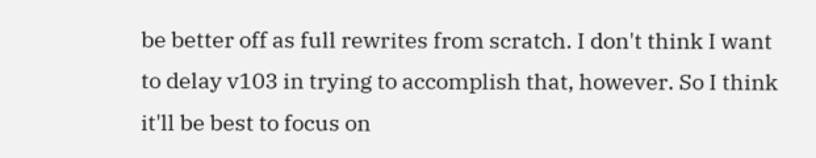be better off as full rewrites from scratch. I don't think I want to delay v103 in trying to accomplish that, however. So I think it'll be best to focus on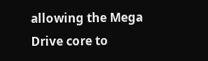allowing the Mega Drive core to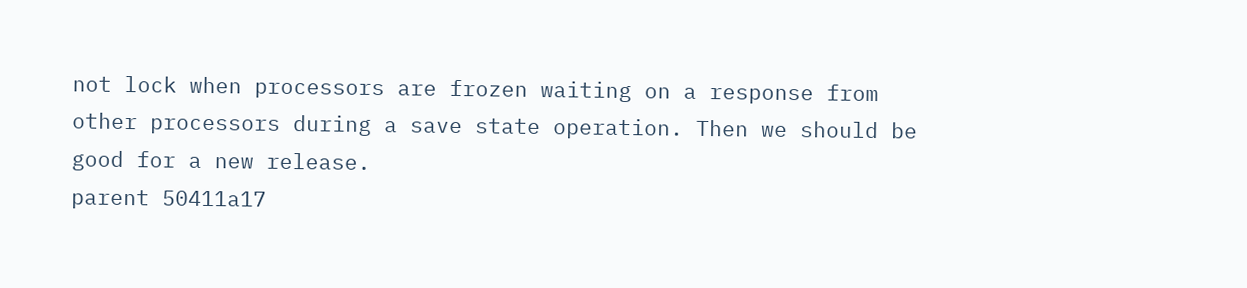not lock when processors are frozen waiting on a response from other processors during a save state operation. Then we should be good for a new release.
parent 50411a17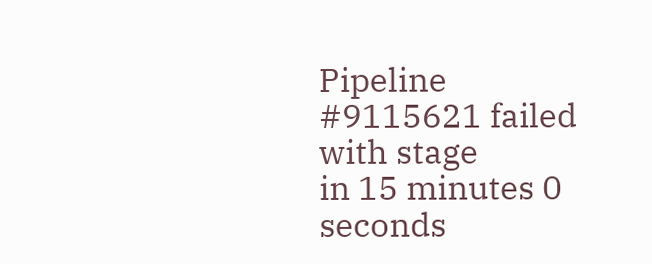Pipeline #9115621 failed with stage
in 15 minutes 0 seconds